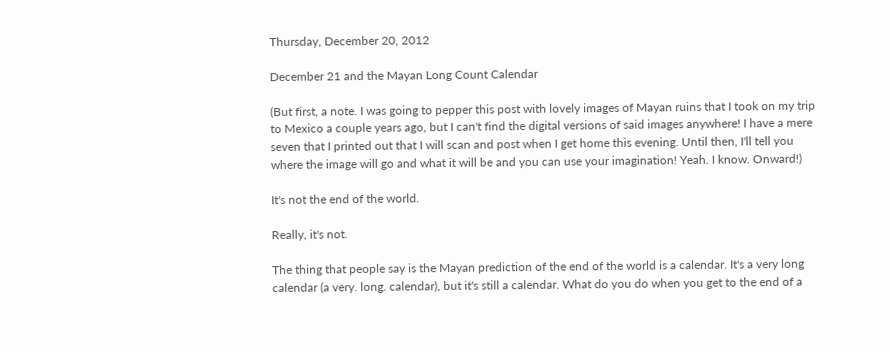Thursday, December 20, 2012

December 21 and the Mayan Long Count Calendar

(But first, a note. I was going to pepper this post with lovely images of Mayan ruins that I took on my trip to Mexico a couple years ago, but I can't find the digital versions of said images anywhere! I have a mere seven that I printed out that I will scan and post when I get home this evening. Until then, I'll tell you where the image will go and what it will be and you can use your imagination! Yeah. I know. Onward!)

It's not the end of the world.

Really, it's not.

The thing that people say is the Mayan prediction of the end of the world is a calendar. It's a very long calendar (a very. long. calendar), but it's still a calendar. What do you do when you get to the end of a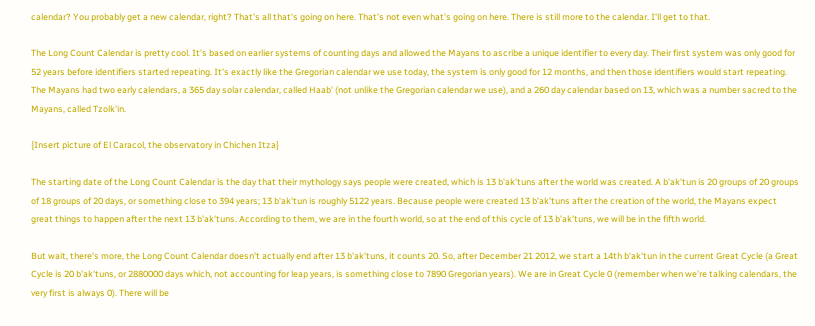calendar? You probably get a new calendar, right? That's all that's going on here. That's not even what's going on here. There is still more to the calendar. I'll get to that.

The Long Count Calendar is pretty cool. It's based on earlier systems of counting days and allowed the Mayans to ascribe a unique identifier to every day. Their first system was only good for 52 years before identifiers started repeating. It's exactly like the Gregorian calendar we use today, the system is only good for 12 months, and then those identifiers would start repeating. The Mayans had two early calendars, a 365 day solar calendar, called Haab' (not unlike the Gregorian calendar we use), and a 260 day calendar based on 13, which was a number sacred to the Mayans, called Tzolk'in.

{Insert picture of El Caracol, the observatory in Chichen Itza}

The starting date of the Long Count Calendar is the day that their mythology says people were created, which is 13 b'ak'tuns after the world was created. A b'ak'tun is 20 groups of 20 groups of 18 groups of 20 days, or something close to 394 years; 13 b'ak'tun is roughly 5122 years. Because people were created 13 b'ak'tuns after the creation of the world, the Mayans expect great things to happen after the next 13 b'ak'tuns. According to them, we are in the fourth world, so at the end of this cycle of 13 b'ak'tuns, we will be in the fifth world.

But wait, there's more, the Long Count Calendar doesn't actually end after 13 b'ak'tuns, it counts 20. So, after December 21 2012, we start a 14th b'ak'tun in the current Great Cycle (a Great Cycle is 20 b'ak'tuns, or 2880000 days which, not accounting for leap years, is something close to 7890 Gregorian years). We are in Great Cycle 0 (remember when we're talking calendars, the very first is always 0). There will be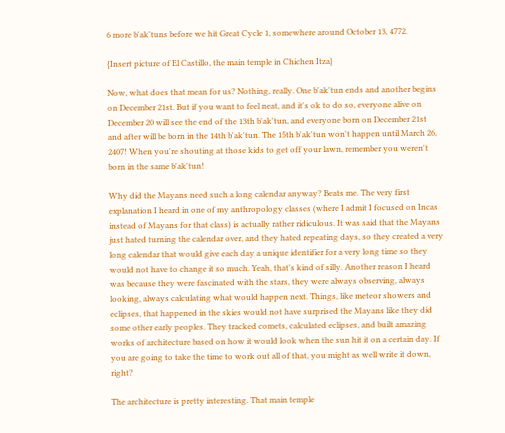6 more b'ak'tuns before we hit Great Cycle 1, somewhere around October 13, 4772.

{Insert picture of El Castillo, the main temple in Chichen Itza}

Now, what does that mean for us? Nothing, really. One b'ak'tun ends and another begins on December 21st. But if you want to feel neat, and it's ok to do so, everyone alive on December 20 will see the end of the 13th b'ak'tun, and everyone born on December 21st and after will be born in the 14th b'ak'tun. The 15th b'ak'tun won't happen until March 26, 2407! When you're shouting at those kids to get off your lawn, remember you weren't born in the same b'ak'tun!

Why did the Mayans need such a long calendar anyway? Beats me. The very first explanation I heard in one of my anthropology classes (where I admit I focused on Incas instead of Mayans for that class) is actually rather ridiculous. It was said that the Mayans just hated turning the calendar over, and they hated repeating days, so they created a very long calendar that would give each day a unique identifier for a very long time so they would not have to change it so much. Yeah, that's kind of silly. Another reason I heard was because they were fascinated with the stars, they were always observing, always looking, always calculating what would happen next. Things, like meteor showers and eclipses, that happened in the skies would not have surprised the Mayans like they did some other early peoples. They tracked comets, calculated eclipses, and built amazing works of architecture based on how it would look when the sun hit it on a certain day. If you are going to take the time to work out all of that, you might as well write it down, right?

The architecture is pretty interesting. That main temple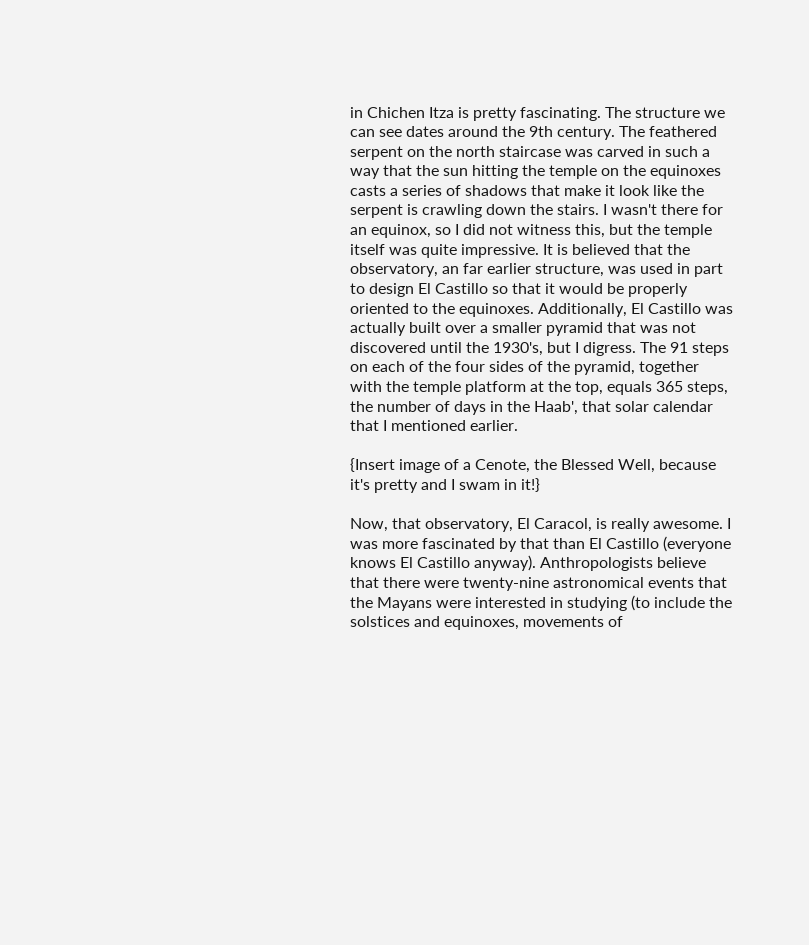in Chichen Itza is pretty fascinating. The structure we can see dates around the 9th century. The feathered serpent on the north staircase was carved in such a way that the sun hitting the temple on the equinoxes casts a series of shadows that make it look like the serpent is crawling down the stairs. I wasn't there for an equinox, so I did not witness this, but the temple itself was quite impressive. It is believed that the observatory, an far earlier structure, was used in part to design El Castillo so that it would be properly oriented to the equinoxes. Additionally, El Castillo was actually built over a smaller pyramid that was not discovered until the 1930's, but I digress. The 91 steps on each of the four sides of the pyramid, together with the temple platform at the top, equals 365 steps, the number of days in the Haab', that solar calendar that I mentioned earlier.

{Insert image of a Cenote, the Blessed Well, because it's pretty and I swam in it!}

Now, that observatory, El Caracol, is really awesome. I was more fascinated by that than El Castillo (everyone knows El Castillo anyway). Anthropologists believe that there were twenty-nine astronomical events that the Mayans were interested in studying (to include the solstices and equinoxes, movements of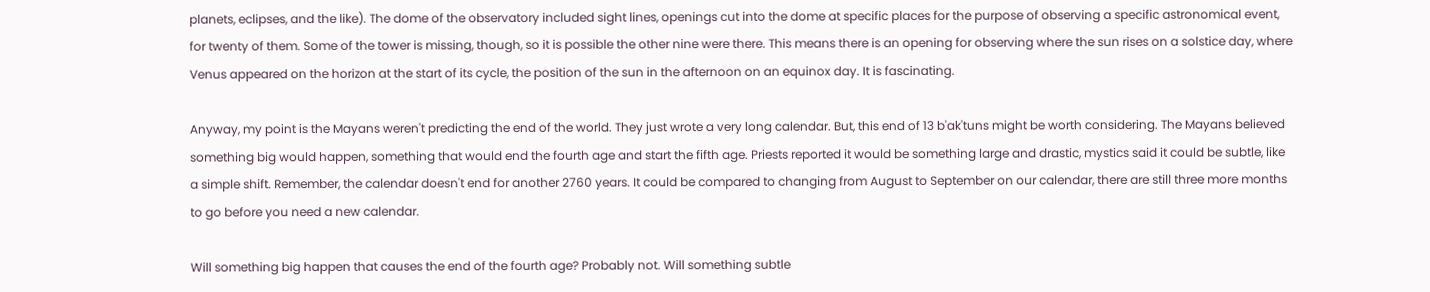planets, eclipses, and the like). The dome of the observatory included sight lines, openings cut into the dome at specific places for the purpose of observing a specific astronomical event, for twenty of them. Some of the tower is missing, though, so it is possible the other nine were there. This means there is an opening for observing where the sun rises on a solstice day, where Venus appeared on the horizon at the start of its cycle, the position of the sun in the afternoon on an equinox day. It is fascinating.

Anyway, my point is the Mayans weren't predicting the end of the world. They just wrote a very long calendar. But, this end of 13 b'ak'tuns might be worth considering. The Mayans believed something big would happen, something that would end the fourth age and start the fifth age. Priests reported it would be something large and drastic, mystics said it could be subtle, like a simple shift. Remember, the calendar doesn't end for another 2760 years. It could be compared to changing from August to September on our calendar, there are still three more months to go before you need a new calendar.

Will something big happen that causes the end of the fourth age? Probably not. Will something subtle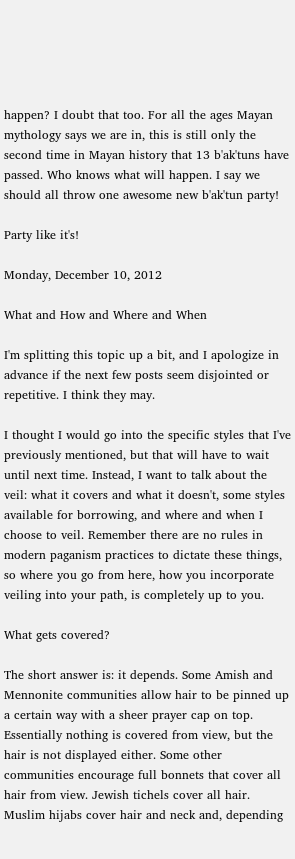happen? I doubt that too. For all the ages Mayan mythology says we are in, this is still only the second time in Mayan history that 13 b'ak'tuns have passed. Who knows what will happen. I say we should all throw one awesome new b'ak'tun party!

Party like it's!

Monday, December 10, 2012

What and How and Where and When

I'm splitting this topic up a bit, and I apologize in advance if the next few posts seem disjointed or repetitive. I think they may.

I thought I would go into the specific styles that I've previously mentioned, but that will have to wait until next time. Instead, I want to talk about the veil: what it covers and what it doesn't, some styles available for borrowing, and where and when I choose to veil. Remember there are no rules in modern paganism practices to dictate these things, so where you go from here, how you incorporate veiling into your path, is completely up to you.

What gets covered?

The short answer is: it depends. Some Amish and Mennonite communities allow hair to be pinned up a certain way with a sheer prayer cap on top. Essentially nothing is covered from view, but the hair is not displayed either. Some other communities encourage full bonnets that cover all hair from view. Jewish tichels cover all hair. Muslim hijabs cover hair and neck and, depending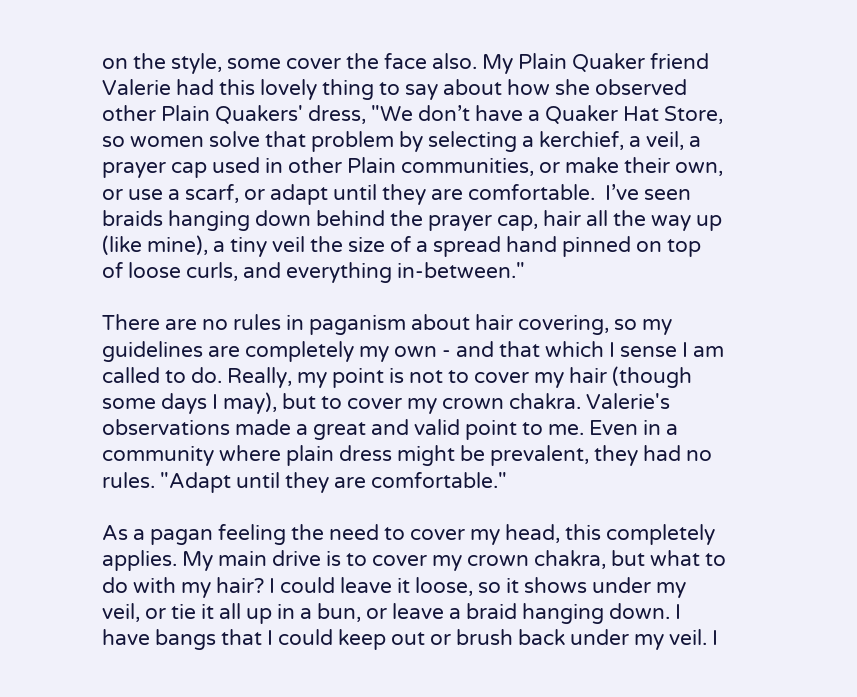on the style, some cover the face also. My Plain Quaker friend Valerie had this lovely thing to say about how she observed other Plain Quakers' dress, "We don’t have a Quaker Hat Store, so women solve that problem by selecting a kerchief, a veil, a prayer cap used in other Plain communities, or make their own, or use a scarf, or adapt until they are comfortable.  I’ve seen braids hanging down behind the prayer cap, hair all the way up (like mine), a tiny veil the size of a spread hand pinned on top of loose curls, and everything in-between."

There are no rules in paganism about hair covering, so my guidelines are completely my own - and that which I sense I am called to do. Really, my point is not to cover my hair (though some days I may), but to cover my crown chakra. Valerie's observations made a great and valid point to me. Even in a community where plain dress might be prevalent, they had no rules. "Adapt until they are comfortable."

As a pagan feeling the need to cover my head, this completely applies. My main drive is to cover my crown chakra, but what to do with my hair? I could leave it loose, so it shows under my veil, or tie it all up in a bun, or leave a braid hanging down. I have bangs that I could keep out or brush back under my veil. I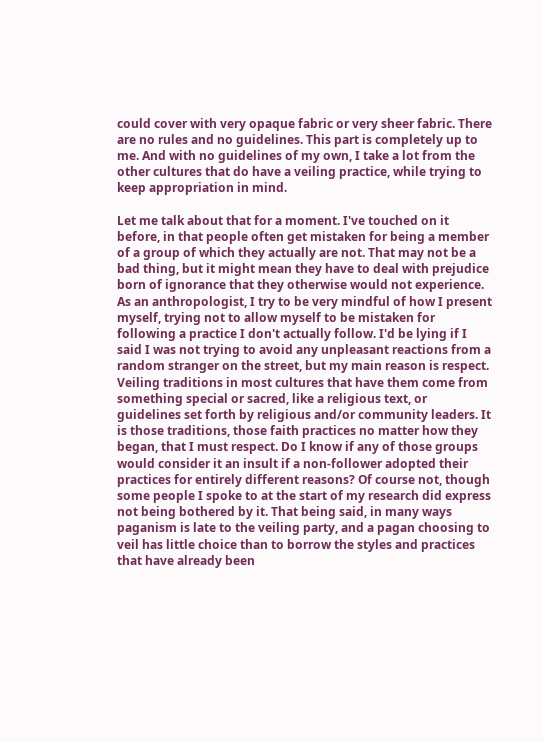could cover with very opaque fabric or very sheer fabric. There are no rules and no guidelines. This part is completely up to me. And with no guidelines of my own, I take a lot from the other cultures that do have a veiling practice, while trying to keep appropriation in mind.

Let me talk about that for a moment. I've touched on it before, in that people often get mistaken for being a member of a group of which they actually are not. That may not be a bad thing, but it might mean they have to deal with prejudice born of ignorance that they otherwise would not experience. As an anthropologist, I try to be very mindful of how I present myself, trying not to allow myself to be mistaken for following a practice I don't actually follow. I'd be lying if I said I was not trying to avoid any unpleasant reactions from a random stranger on the street, but my main reason is respect. Veiling traditions in most cultures that have them come from something special or sacred, like a religious text, or guidelines set forth by religious and/or community leaders. It is those traditions, those faith practices no matter how they began, that I must respect. Do I know if any of those groups would consider it an insult if a non-follower adopted their practices for entirely different reasons? Of course not, though some people I spoke to at the start of my research did express not being bothered by it. That being said, in many ways paganism is late to the veiling party, and a pagan choosing to veil has little choice than to borrow the styles and practices that have already been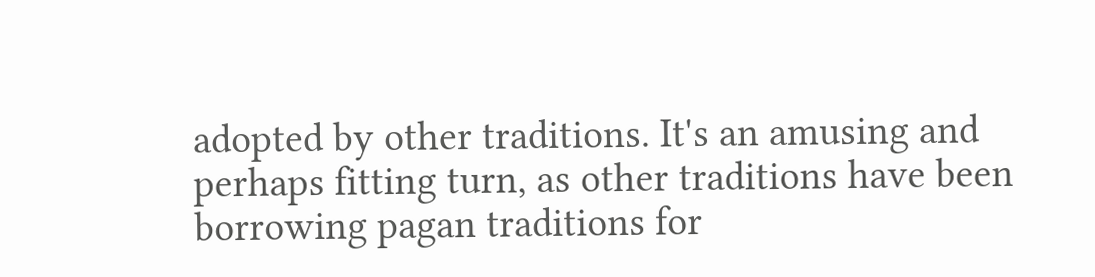adopted by other traditions. It's an amusing and perhaps fitting turn, as other traditions have been borrowing pagan traditions for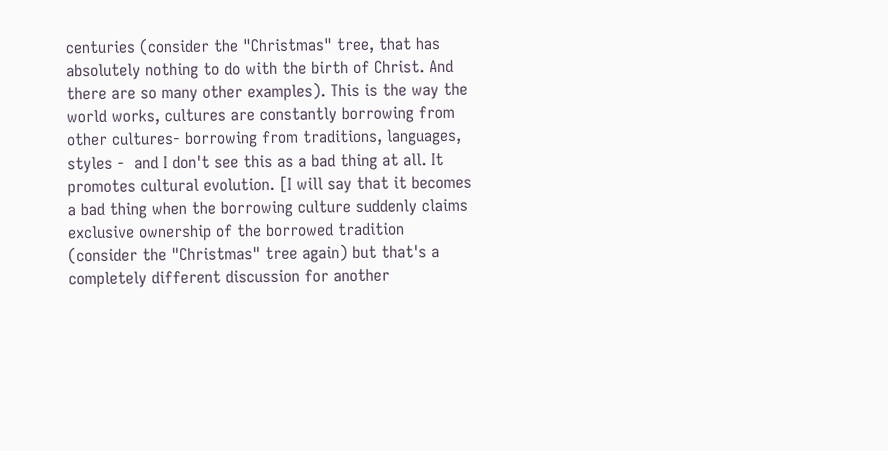centuries (consider the "Christmas" tree, that has absolutely nothing to do with the birth of Christ. And there are so many other examples). This is the way the world works, cultures are constantly borrowing from other cultures- borrowing from traditions, languages, styles -  and I don't see this as a bad thing at all. It promotes cultural evolution. [I will say that it becomes a bad thing when the borrowing culture suddenly claims exclusive ownership of the borrowed tradition (consider the "Christmas" tree again) but that's a completely different discussion for another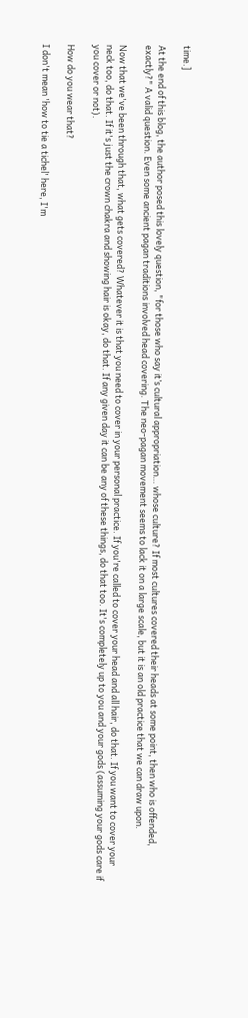time.]

At the end of this blog, the author posed this lovely question, "for those who say it’s cultural appropriation… whose culture? If most cultures covered their heads at some point, then who is offended, exactly?" A valid question. Even some ancient pagan traditions involved head covering. The neo-pagan movement seems to lack it on a large scale, but it is an old practice that we can draw upon.

Now that we've been through that, what gets covered? Whatever it is that you need to cover in your personal practice. If you're called to cover your head and all hair, do that. If you want to cover your neck too, do that. If it's just the crown chakra and showing hair is okay, do that. If any given day it can be any of these things, do that too. It's completely up to you and your gods (assuming your gods care if you cover or not).

How do you wear that?

I don't mean 'how to tie a tichel' here, I'm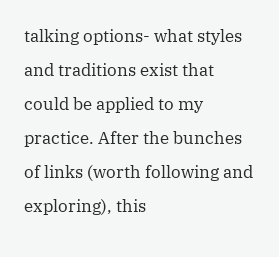talking options- what styles and traditions exist that could be applied to my practice. After the bunches of links (worth following and exploring), this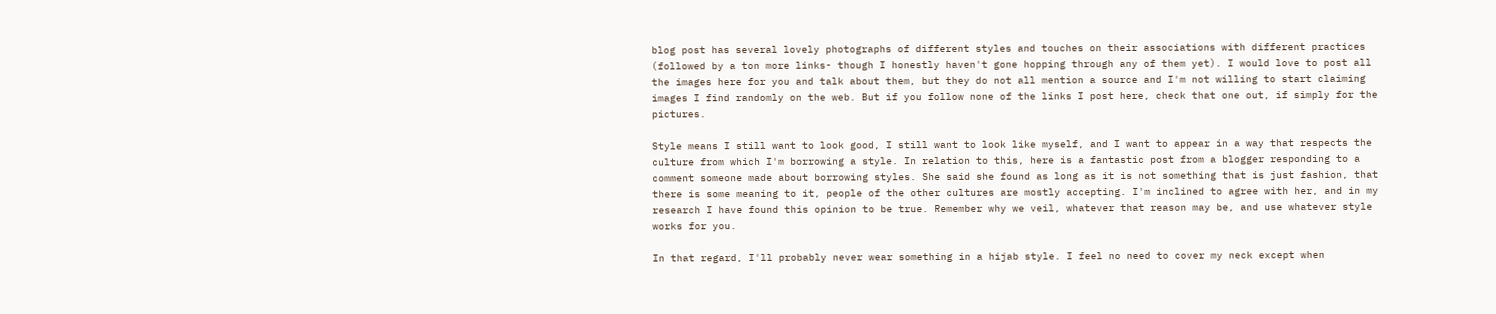blog post has several lovely photographs of different styles and touches on their associations with different practices (followed by a ton more links- though I honestly haven't gone hopping through any of them yet). I would love to post all the images here for you and talk about them, but they do not all mention a source and I'm not willing to start claiming images I find randomly on the web. But if you follow none of the links I post here, check that one out, if simply for the pictures.

Style means I still want to look good, I still want to look like myself, and I want to appear in a way that respects the culture from which I'm borrowing a style. In relation to this, here is a fantastic post from a blogger responding to a comment someone made about borrowing styles. She said she found as long as it is not something that is just fashion, that there is some meaning to it, people of the other cultures are mostly accepting. I'm inclined to agree with her, and in my research I have found this opinion to be true. Remember why we veil, whatever that reason may be, and use whatever style works for you.

In that regard, I'll probably never wear something in a hijab style. I feel no need to cover my neck except when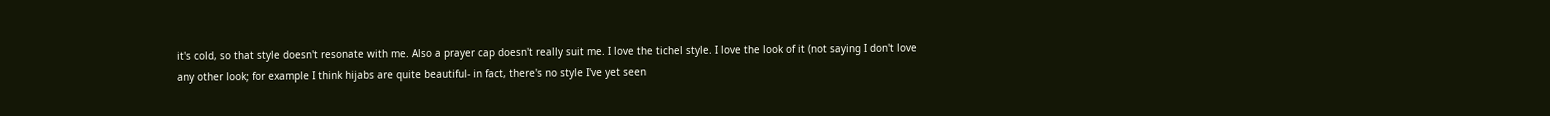it's cold, so that style doesn't resonate with me. Also a prayer cap doesn't really suit me. I love the tichel style. I love the look of it (not saying I don't love any other look; for example I think hijabs are quite beautiful- in fact, there's no style I've yet seen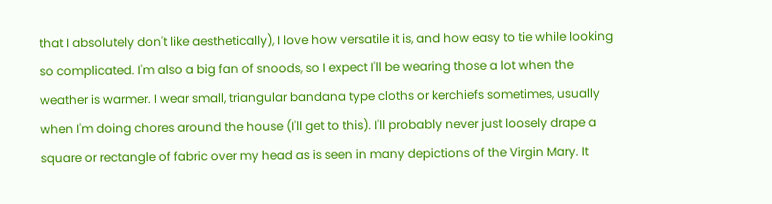that I absolutely don't like aesthetically), I love how versatile it is, and how easy to tie while looking so complicated. I'm also a big fan of snoods, so I expect I'll be wearing those a lot when the weather is warmer. I wear small, triangular bandana type cloths or kerchiefs sometimes, usually when I'm doing chores around the house (I'll get to this). I'll probably never just loosely drape a square or rectangle of fabric over my head as is seen in many depictions of the Virgin Mary. It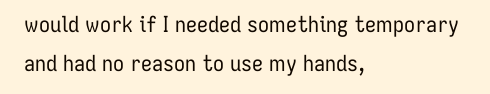would work if I needed something temporary and had no reason to use my hands,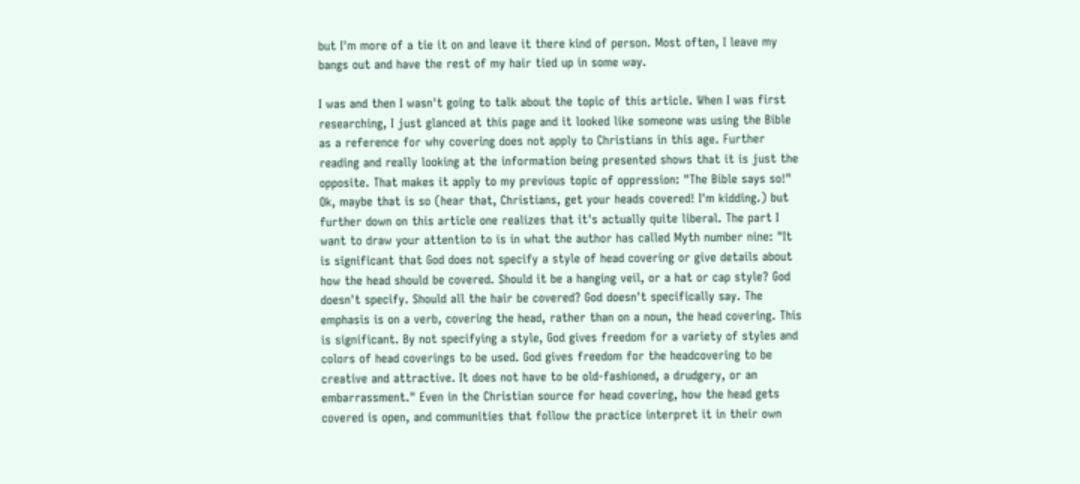but I'm more of a tie it on and leave it there kind of person. Most often, I leave my bangs out and have the rest of my hair tied up in some way.

I was and then I wasn't going to talk about the topic of this article. When I was first researching, I just glanced at this page and it looked like someone was using the Bible as a reference for why covering does not apply to Christians in this age. Further reading and really looking at the information being presented shows that it is just the opposite. That makes it apply to my previous topic of oppression: "The Bible says so!" Ok, maybe that is so (hear that, Christians, get your heads covered! I'm kidding.) but further down on this article one realizes that it's actually quite liberal. The part I want to draw your attention to is in what the author has called Myth number nine: "It is significant that God does not specify a style of head covering or give details about how the head should be covered. Should it be a hanging veil, or a hat or cap style? God doesn't specify. Should all the hair be covered? God doesn't specifically say. The emphasis is on a verb, covering the head, rather than on a noun, the head covering. This is significant. By not specifying a style, God gives freedom for a variety of styles and colors of head coverings to be used. God gives freedom for the headcovering to be creative and attractive. It does not have to be old-fashioned, a drudgery, or an embarrassment." Even in the Christian source for head covering, how the head gets covered is open, and communities that follow the practice interpret it in their own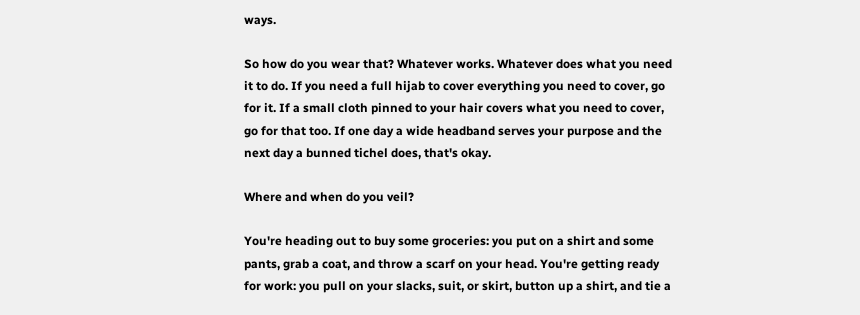ways.

So how do you wear that? Whatever works. Whatever does what you need it to do. If you need a full hijab to cover everything you need to cover, go for it. If a small cloth pinned to your hair covers what you need to cover, go for that too. If one day a wide headband serves your purpose and the next day a bunned tichel does, that's okay.

Where and when do you veil?

You're heading out to buy some groceries: you put on a shirt and some pants, grab a coat, and throw a scarf on your head. You're getting ready for work: you pull on your slacks, suit, or skirt, button up a shirt, and tie a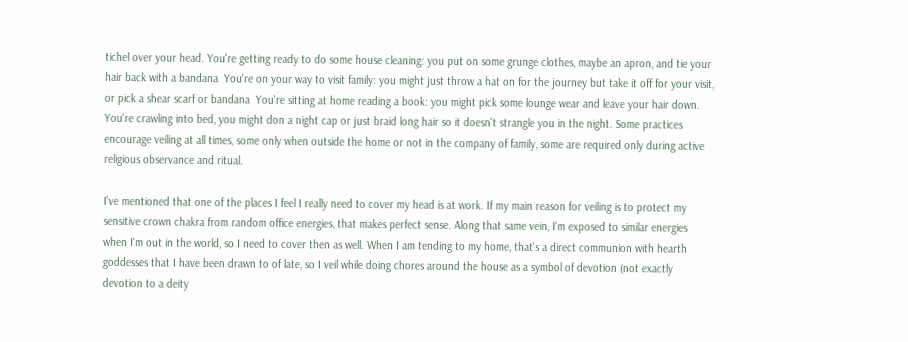tichel over your head. You're getting ready to do some house cleaning: you put on some grunge clothes, maybe an apron, and tie your hair back with a bandana  You're on your way to visit family: you might just throw a hat on for the journey but take it off for your visit, or pick a shear scarf or bandana  You're sitting at home reading a book: you might pick some lounge wear and leave your hair down. You're crawling into bed, you might don a night cap or just braid long hair so it doesn't strangle you in the night. Some practices encourage veiling at all times, some only when outside the home or not in the company of family, some are required only during active religious observance and ritual.

I've mentioned that one of the places I feel I really need to cover my head is at work. If my main reason for veiling is to protect my sensitive crown chakra from random office energies, that makes perfect sense. Along that same vein, I'm exposed to similar energies when I'm out in the world, so I need to cover then as well. When I am tending to my home, that's a direct communion with hearth goddesses that I have been drawn to of late, so I veil while doing chores around the house as a symbol of devotion (not exactly devotion to a deity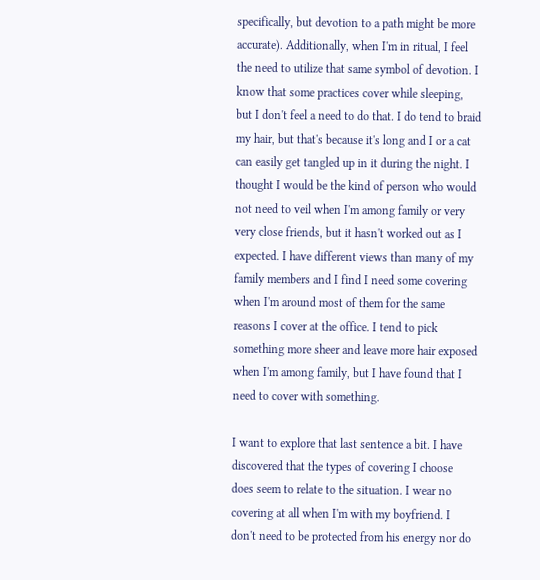specifically, but devotion to a path might be more accurate). Additionally, when I'm in ritual, I feel the need to utilize that same symbol of devotion. I know that some practices cover while sleeping, but I don't feel a need to do that. I do tend to braid my hair, but that's because it's long and I or a cat can easily get tangled up in it during the night. I thought I would be the kind of person who would not need to veil when I'm among family or very very close friends, but it hasn't worked out as I expected. I have different views than many of my family members and I find I need some covering when I'm around most of them for the same reasons I cover at the office. I tend to pick something more sheer and leave more hair exposed when I'm among family, but I have found that I need to cover with something.

I want to explore that last sentence a bit. I have discovered that the types of covering I choose does seem to relate to the situation. I wear no covering at all when I'm with my boyfriend. I don't need to be protected from his energy nor do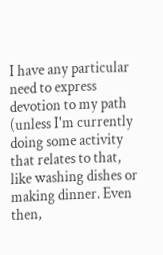I have any particular need to express devotion to my path (unless I'm currently doing some activity that relates to that, like washing dishes or making dinner. Even then,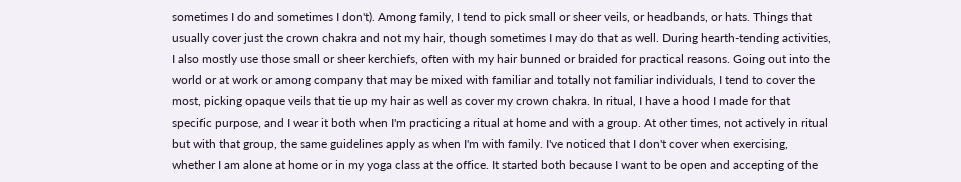sometimes I do and sometimes I don't). Among family, I tend to pick small or sheer veils, or headbands, or hats. Things that usually cover just the crown chakra and not my hair, though sometimes I may do that as well. During hearth-tending activities, I also mostly use those small or sheer kerchiefs, often with my hair bunned or braided for practical reasons. Going out into the world or at work or among company that may be mixed with familiar and totally not familiar individuals, I tend to cover the most, picking opaque veils that tie up my hair as well as cover my crown chakra. In ritual, I have a hood I made for that specific purpose, and I wear it both when I'm practicing a ritual at home and with a group. At other times, not actively in ritual but with that group, the same guidelines apply as when I'm with family. I've noticed that I don't cover when exercising, whether I am alone at home or in my yoga class at the office. It started both because I want to be open and accepting of the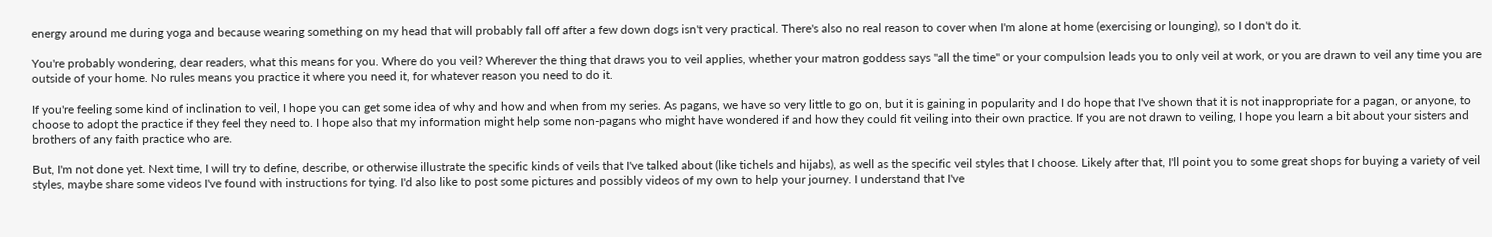energy around me during yoga and because wearing something on my head that will probably fall off after a few down dogs isn't very practical. There's also no real reason to cover when I'm alone at home (exercising or lounging), so I don't do it.

You're probably wondering, dear readers, what this means for you. Where do you veil? Wherever the thing that draws you to veil applies, whether your matron goddess says "all the time" or your compulsion leads you to only veil at work, or you are drawn to veil any time you are outside of your home. No rules means you practice it where you need it, for whatever reason you need to do it.

If you're feeling some kind of inclination to veil, I hope you can get some idea of why and how and when from my series. As pagans, we have so very little to go on, but it is gaining in popularity and I do hope that I've shown that it is not inappropriate for a pagan, or anyone, to choose to adopt the practice if they feel they need to. I hope also that my information might help some non-pagans who might have wondered if and how they could fit veiling into their own practice. If you are not drawn to veiling, I hope you learn a bit about your sisters and brothers of any faith practice who are.

But, I'm not done yet. Next time, I will try to define, describe, or otherwise illustrate the specific kinds of veils that I've talked about (like tichels and hijabs), as well as the specific veil styles that I choose. Likely after that, I'll point you to some great shops for buying a variety of veil styles, maybe share some videos I've found with instructions for tying. I'd also like to post some pictures and possibly videos of my own to help your journey. I understand that I've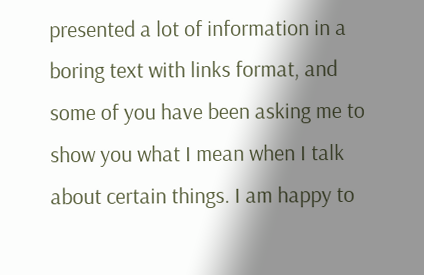presented a lot of information in a boring text with links format, and some of you have been asking me to show you what I mean when I talk about certain things. I am happy to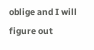oblige and I will figure out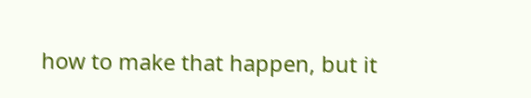how to make that happen, but it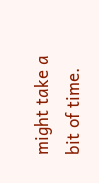might take a bit of time.